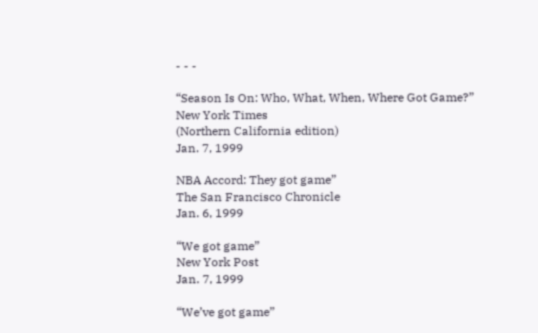- - -

“Season Is On: Who, What, When, Where Got Game?”
New York Times
(Northern California edition)
Jan. 7, 1999

NBA Accord: They got game”
The San Francisco Chronicle
Jan. 6, 1999

“We got game”
New York Post
Jan. 7, 1999

“We’ve got game”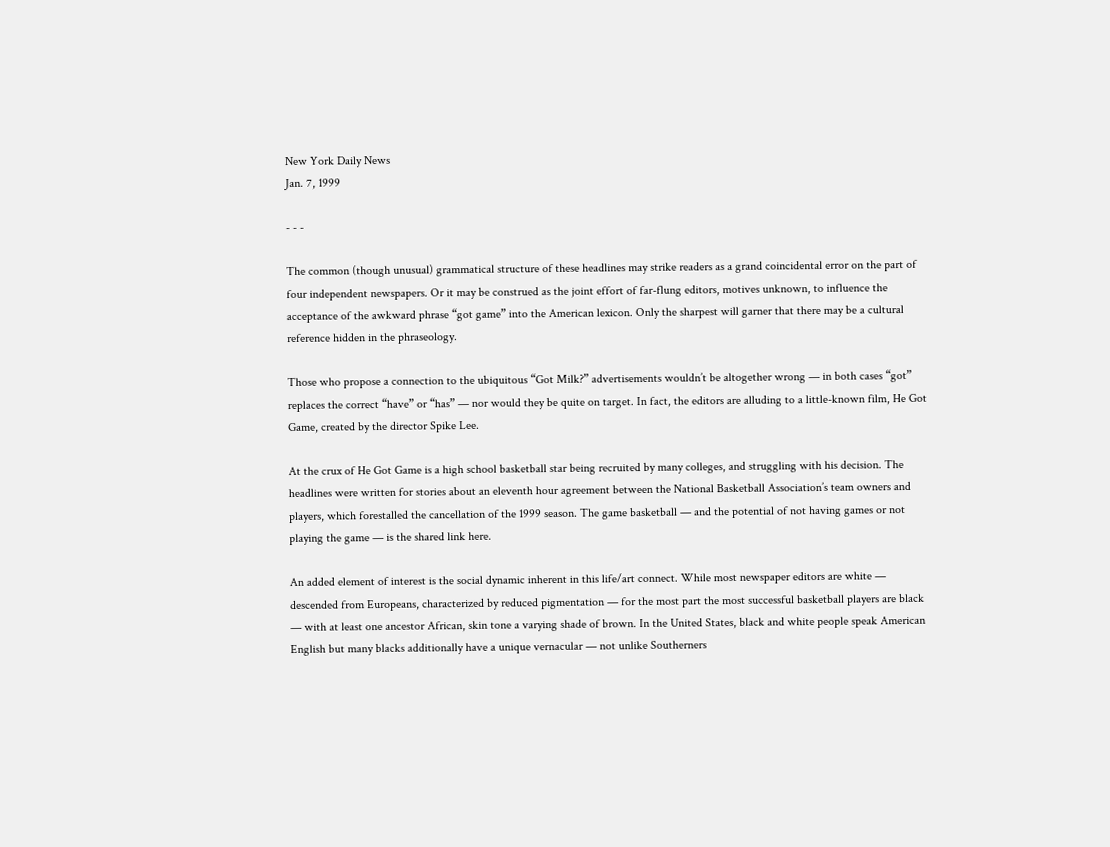New York Daily News
Jan. 7, 1999

- - -

The common (though unusual) grammatical structure of these headlines may strike readers as a grand coincidental error on the part of four independent newspapers. Or it may be construed as the joint effort of far-flung editors, motives unknown, to influence the acceptance of the awkward phrase “got game” into the American lexicon. Only the sharpest will garner that there may be a cultural reference hidden in the phraseology.

Those who propose a connection to the ubiquitous “Got Milk?” advertisements wouldn’t be altogether wrong — in both cases “got” replaces the correct “have” or “has” — nor would they be quite on target. In fact, the editors are alluding to a little-known film, He Got Game, created by the director Spike Lee.

At the crux of He Got Game is a high school basketball star being recruited by many colleges, and struggling with his decision. The headlines were written for stories about an eleventh hour agreement between the National Basketball Association’s team owners and players, which forestalled the cancellation of the 1999 season. The game basketball — and the potential of not having games or not playing the game — is the shared link here.

An added element of interest is the social dynamic inherent in this life/art connect. While most newspaper editors are white — descended from Europeans, characterized by reduced pigmentation — for the most part the most successful basketball players are black — with at least one ancestor African, skin tone a varying shade of brown. In the United States, black and white people speak American English but many blacks additionally have a unique vernacular — not unlike Southerners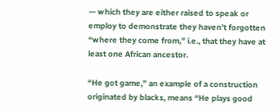— which they are either raised to speak or employ to demonstrate they haven’t forgotten “where they come from,” i.e., that they have at least one African ancestor.

“He got game,” an example of a construction originated by blacks, means “He plays good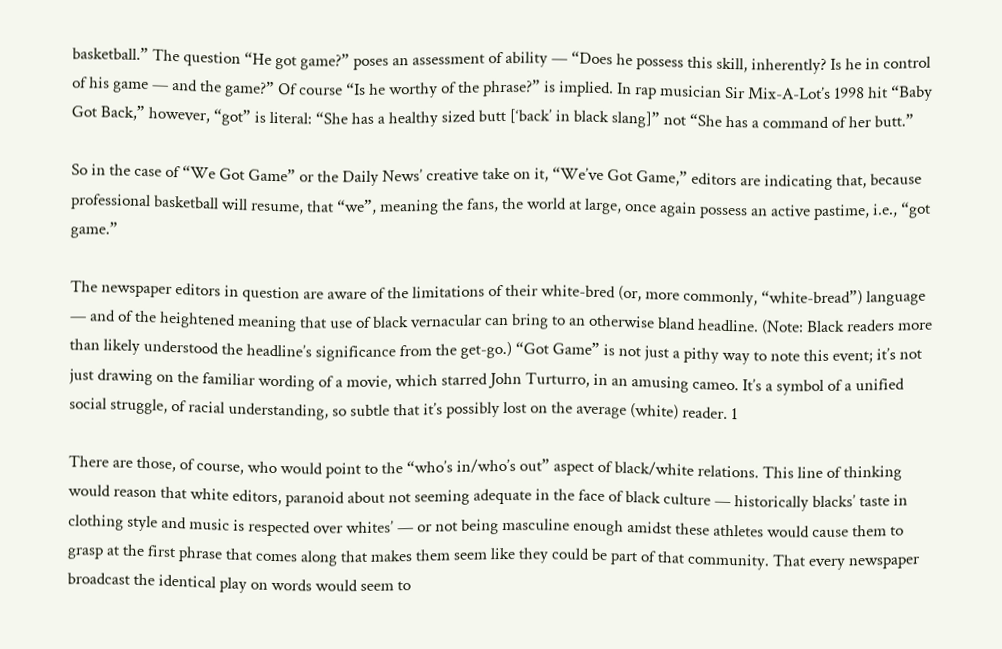basketball.” The question “He got game?” poses an assessment of ability — “Does he possess this skill, inherently? Is he in control of his game — and the game?” Of course “Is he worthy of the phrase?” is implied. In rap musician Sir Mix-A-Lot’s 1998 hit “Baby Got Back,” however, “got” is literal: “She has a healthy sized butt [‘back’ in black slang]” not “She has a command of her butt.”

So in the case of “We Got Game” or the Daily News’ creative take on it, “We’ve Got Game,” editors are indicating that, because professional basketball will resume, that “we”, meaning the fans, the world at large, once again possess an active pastime, i.e., “got game.”

The newspaper editors in question are aware of the limitations of their white-bred (or, more commonly, “white-bread”) language — and of the heightened meaning that use of black vernacular can bring to an otherwise bland headline. (Note: Black readers more than likely understood the headline’s significance from the get-go.) “Got Game” is not just a pithy way to note this event; it’s not just drawing on the familiar wording of a movie, which starred John Turturro, in an amusing cameo. It’s a symbol of a unified social struggle, of racial understanding, so subtle that it’s possibly lost on the average (white) reader. 1

There are those, of course, who would point to the “who’s in/who’s out” aspect of black/white relations. This line of thinking would reason that white editors, paranoid about not seeming adequate in the face of black culture — historically blacks’ taste in clothing style and music is respected over whites’ — or not being masculine enough amidst these athletes would cause them to grasp at the first phrase that comes along that makes them seem like they could be part of that community. That every newspaper broadcast the identical play on words would seem to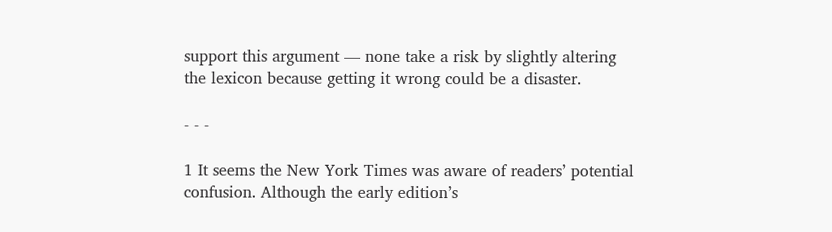support this argument — none take a risk by slightly altering the lexicon because getting it wrong could be a disaster.

- - -

1 It seems the New York Times was aware of readers’ potential confusion. Although the early edition’s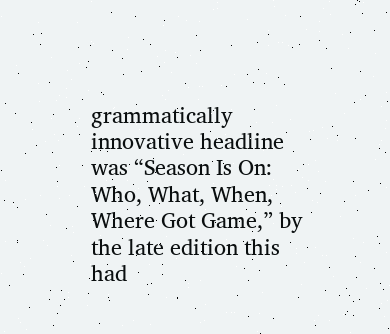grammatically innovative headline was “Season Is On: Who, What, When, Where Got Game,” by the late edition this had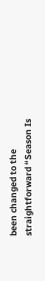been changed to the straightforward “Season Is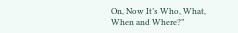On, Now It’s Who, What, When and Where?”